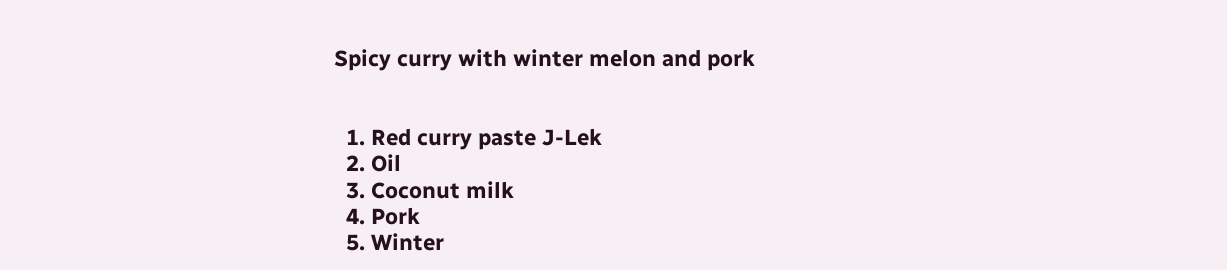Spicy curry with winter melon and pork


  1. Red curry paste J-Lek
  2. Oil
  3. Coconut milk
  4. Pork
  5. Winter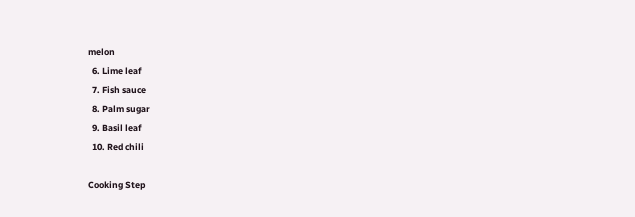melon
  6. Lime leaf
  7. Fish sauce
  8. Palm sugar
  9. Basil leaf
  10. Red chili

Cooking Step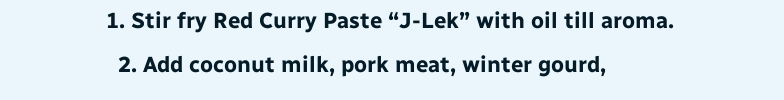1. Stir fry Red Curry Paste “J-Lek” with oil till aroma.
  2. Add coconut milk, pork meat, winter gourd,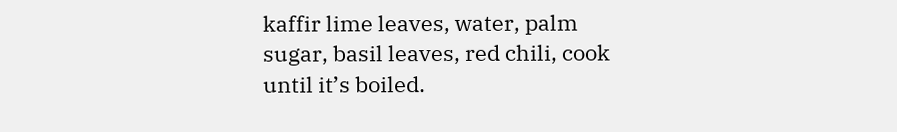kaffir lime leaves, water, palm sugar, basil leaves, red chili, cook until it’s boiled.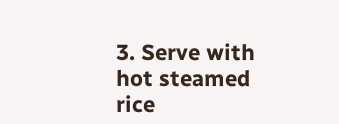3. Serve with hot steamed rice